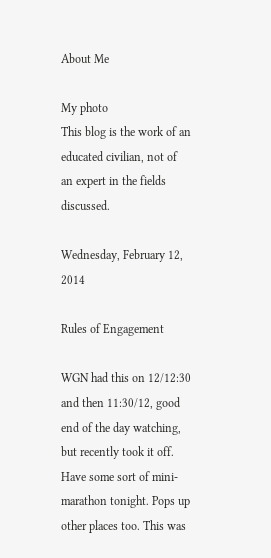About Me

My photo
This blog is the work of an educated civilian, not of an expert in the fields discussed.

Wednesday, February 12, 2014

Rules of Engagement

WGN had this on 12/12:30 and then 11:30/12, good end of the day watching, but recently took it off. Have some sort of mini-marathon tonight. Pops up other places too. This was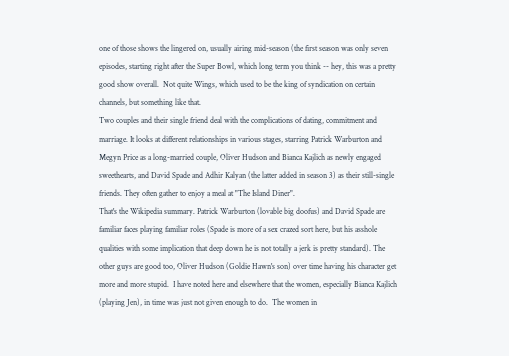one of those shows the lingered on, usually airing mid-season (the first season was only seven episodes, starting right after the Super Bowl, which long term you think -- hey, this was a pretty good show overall.  Not quite Wings, which used to be the king of syndication on certain channels, but something like that.
Two couples and their single friend deal with the complications of dating, commitment and marriage. It looks at different relationships in various stages, starring Patrick Warburton and Megyn Price as a long-married couple, Oliver Hudson and Bianca Kajlich as newly engaged sweethearts, and David Spade and Adhir Kalyan (the latter added in season 3) as their still-single friends. They often gather to enjoy a meal at "The Island Diner".
That's the Wikipedia summary. Patrick Warburton (lovable big doofus) and David Spade are familiar faces playing familiar roles (Spade is more of a sex crazed sort here, but his asshole qualities with some implication that deep down he is not totally a jerk is pretty standard). The other guys are good too, Oliver Hudson (Goldie Hawn's son) over time having his character get more and more stupid.  I have noted here and elsewhere that the women, especially Bianca Kajlich (playing Jen), in time was just not given enough to do.  The women in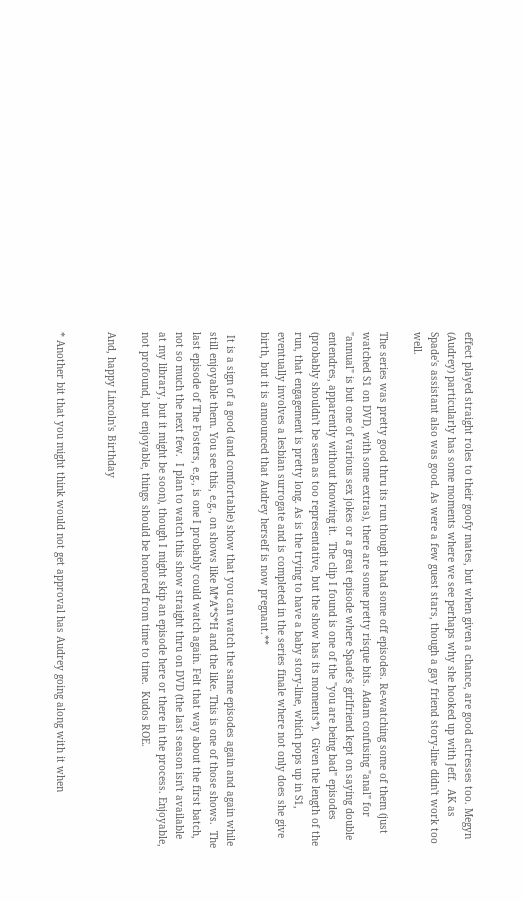effect played straight roles to their goofy mates, but when given a chance, are good actresses too. Megyn (Audrey) particularly has some moments where we see perhaps why she hooked up with Jeff.  AK as Spade's assistant also was good. As were a few guest stars, though a gay friend story-line didn't work too well.

The series was pretty good thru its run though it had some off episodes. Re-watching some of them (just watched S1 on DVD, with some extras), there are some pretty risque bits. Adam confusing "anal" for "annual" is but one of various sex jokes or a great episode where Spade's girlfriend kept on saying double entendres, apparently without knowing it.  The clip I found is one of the "you are being bad" episodes (probably shouldn't be seen as too representative, but the show has its moments*).  Given the length of the run, that engagement is pretty long. As is the trying to have a baby story-line, which pops up in S1, eventually involves a lesbian surrogate and is completed in the series finale where not only does she give birth, but it is announced that Audrey herself is now pregnant.**

 It is a sign of a good (and comfortable) show that you can watch the same episodes again and again while still enjoyable them. You see this, e.g., on shows like M*A*S*H and the like. This is one of those shows.  The last episode of The Fosters, e.g., is one I probably could watch again. Felt that way about the first batch, not so much the next few.  I plan to watch this show straight thru on DVD (the last season isn't available at my library, but it might be soon), though I might skip an episode here or there in the process. Enjoyable, not profound, but enjoyable, things should be honored from time to time.  Kudos ROE.

And, happy Lincoln's Birthday


* Another bit that you might think would not get approval has Audrey going along with it when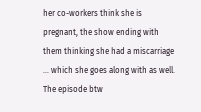her co-workers think she is pregnant, the show ending with them thinking she had a miscarriage ... which she goes along with as well. The episode btw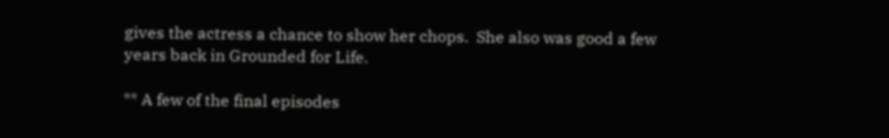gives the actress a chance to show her chops.  She also was good a few years back in Grounded for Life.

** A few of the final episodes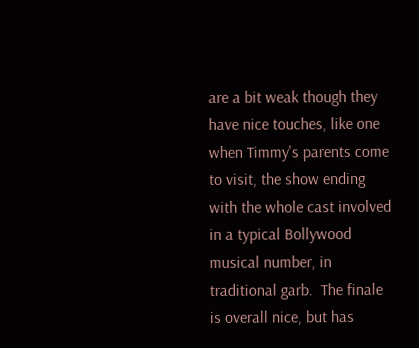are a bit weak though they have nice touches, like one when Timmy's parents come to visit, the show ending with the whole cast involved in a typical Bollywood musical number, in traditional garb.  The finale is overall nice, but has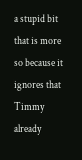a stupid bit that is more so because it ignores that Timmy already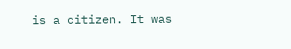is a citizen. It was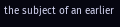the subject of an earlier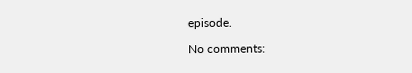episode.

No comments: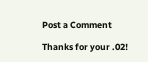Post a Comment

Thanks for your .02!